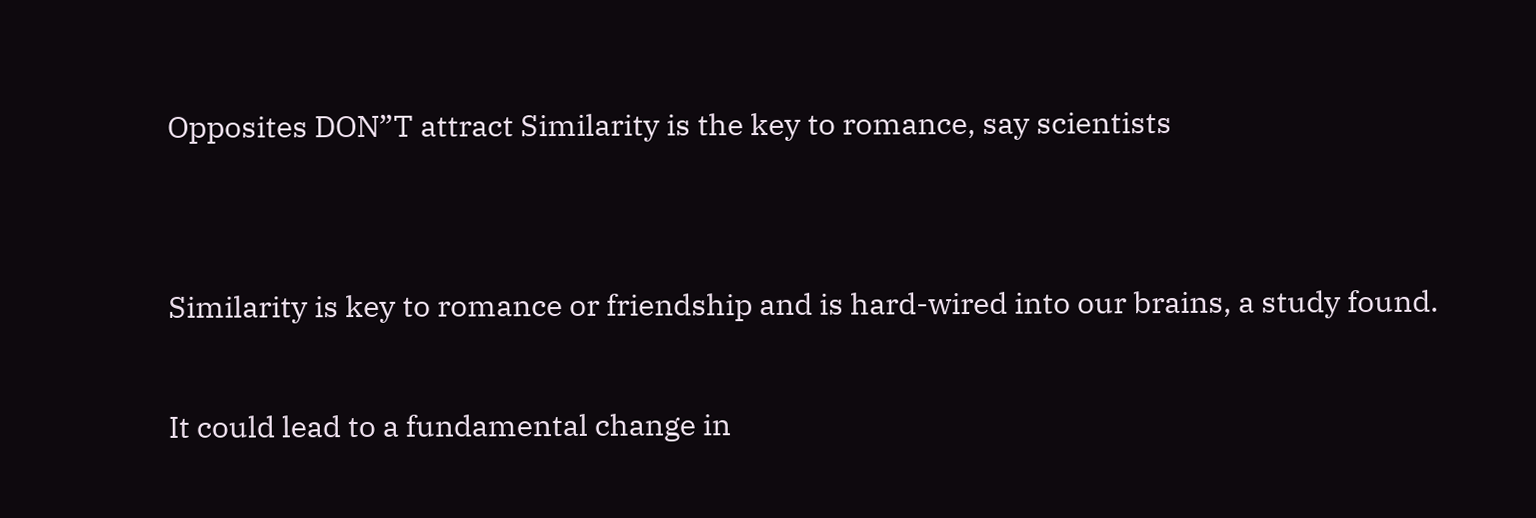Opposites DON”T attract Similarity is the key to romance, say scientists


Similarity is key to romance or friendship and is hard-wired into our brains, a study found.

It could lead to a fundamental change in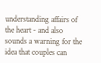understanding affairs of the heart - and also sounds a warning for the idea that couples can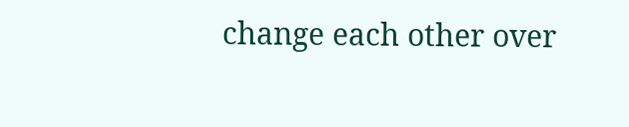change each other over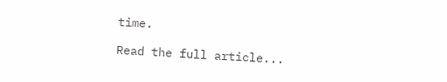time.

Read the full article...